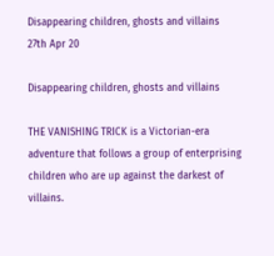Disappearing children, ghosts and villains
27th Apr 20

Disappearing children, ghosts and villains

THE VANISHING TRICK is a Victorian-era adventure that follows a group of enterprising children who are up against the darkest of villains.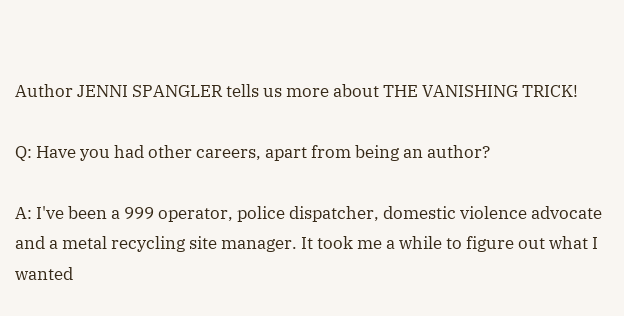Author JENNI SPANGLER tells us more about THE VANISHING TRICK!

Q: Have you had other careers, apart from being an author?

A: I've been a 999 operator, police dispatcher, domestic violence advocate and a metal recycling site manager. It took me a while to figure out what I wanted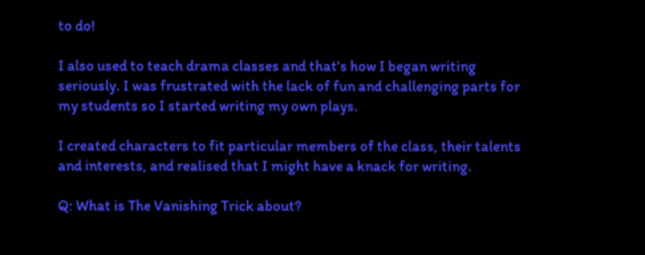to do!

I also used to teach drama classes and that's how I began writing seriously. I was frustrated with the lack of fun and challenging parts for my students so I started writing my own plays.

I created characters to fit particular members of the class, their talents and interests, and realised that I might have a knack for writing.

Q: What is The Vanishing Trick about?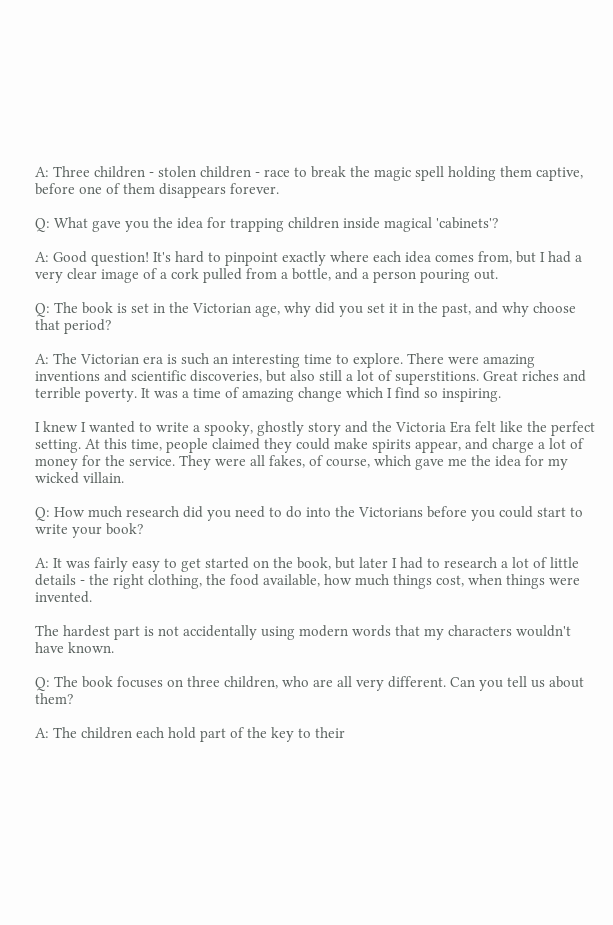A: Three children - stolen children - race to break the magic spell holding them captive, before one of them disappears forever.

Q: What gave you the idea for trapping children inside magical 'cabinets'?

A: Good question! It's hard to pinpoint exactly where each idea comes from, but I had a very clear image of a cork pulled from a bottle, and a person pouring out.

Q: The book is set in the Victorian age, why did you set it in the past, and why choose that period?

A: The Victorian era is such an interesting time to explore. There were amazing inventions and scientific discoveries, but also still a lot of superstitions. Great riches and terrible poverty. It was a time of amazing change which I find so inspiring.

I knew I wanted to write a spooky, ghostly story and the Victoria Era felt like the perfect setting. At this time, people claimed they could make spirits appear, and charge a lot of money for the service. They were all fakes, of course, which gave me the idea for my wicked villain.

Q: How much research did you need to do into the Victorians before you could start to write your book?

A: It was fairly easy to get started on the book, but later I had to research a lot of little details - the right clothing, the food available, how much things cost, when things were invented.

The hardest part is not accidentally using modern words that my characters wouldn't have known.

Q: The book focuses on three children, who are all very different. Can you tell us about them?

A: The children each hold part of the key to their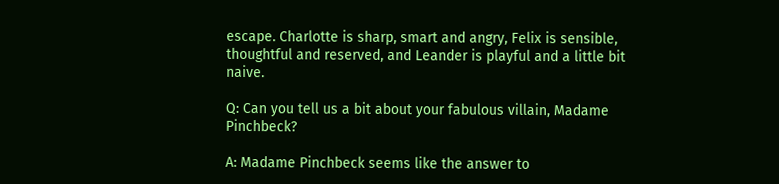escape. Charlotte is sharp, smart and angry, Felix is sensible, thoughtful and reserved, and Leander is playful and a little bit naive.

Q: Can you tell us a bit about your fabulous villain, Madame Pinchbeck?

A: Madame Pinchbeck seems like the answer to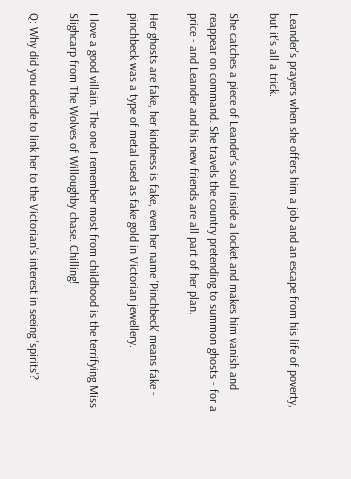Leander's prayers when she offers him a job and an escape from his life of poverty, but it's all a trick.

She catches a piece of Leander's soul inside a locket and makes him vanish and reappear on command. She travels the country pretending to summon ghosts - for a price - and Leander and his new friends are all part of her plan.

Her ghosts are fake, her kindness is fake, even her name 'Pinchbeck' means fake - pinchbeck was a type of metal used as fake gold in Victorian jewellery.

I love a good villain. The one I remember most from childhood is the terrifying Miss Slighcarp from The Wolves of Willoughby chase. Chilling!

Q: Why did you decide to link her to the Victorian's interest in seeing 'spirits'?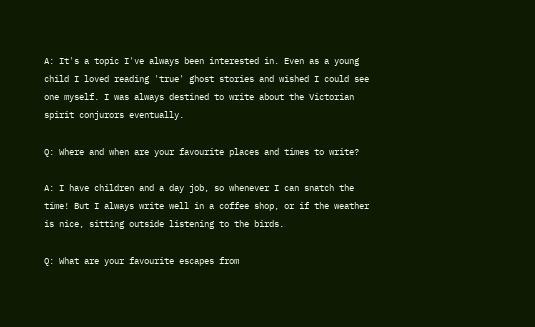A: It's a topic I've always been interested in. Even as a young child I loved reading 'true' ghost stories and wished I could see one myself. I was always destined to write about the Victorian spirit conjurors eventually.

Q: Where and when are your favourite places and times to write?

A: I have children and a day job, so whenever I can snatch the time! But I always write well in a coffee shop, or if the weather is nice, sitting outside listening to the birds.

Q: What are your favourite escapes from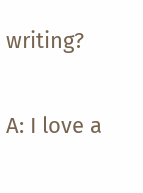writing?

A: I love a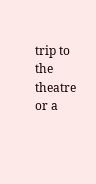trip to the theatre or a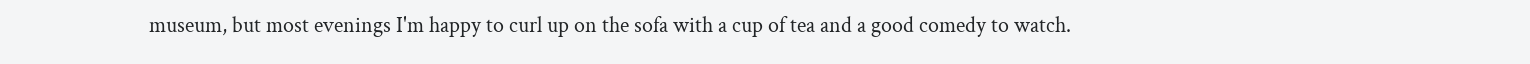museum, but most evenings I'm happy to curl up on the sofa with a cup of tea and a good comedy to watch.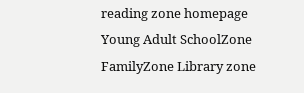reading zone homepage
Young Adult SchoolZone FamilyZone Library zone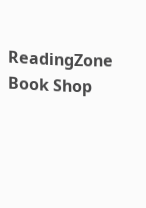ReadingZone Book Shop